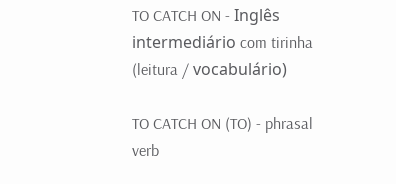TO CATCH ON - Inglês intermediário com tirinha (leitura / vocabulário)

TO CATCH ON (TO) - phrasal verb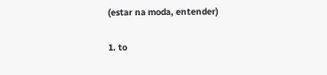(estar na moda, entender)

1. to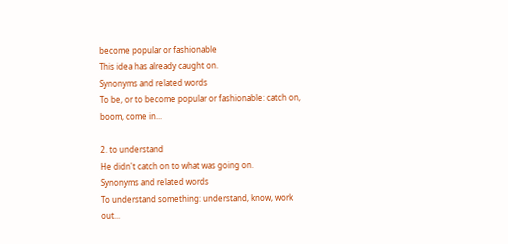become popular or fashionable
This idea has already caught on.
Synonyms and related words
To be, or to become popular or fashionable: catch on, boom, come in...

2. to understand
He didn't catch on to what was going on.
Synonyms and related words
To understand something: understand, know, work out...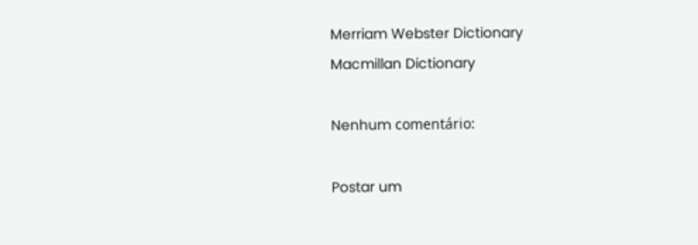Merriam Webster Dictionary
Macmillan Dictionary

Nenhum comentário:

Postar um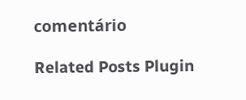comentário

Related Posts Plugin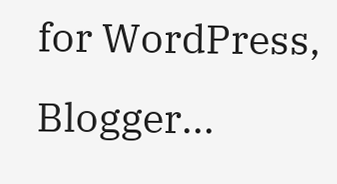for WordPress, Blogger...